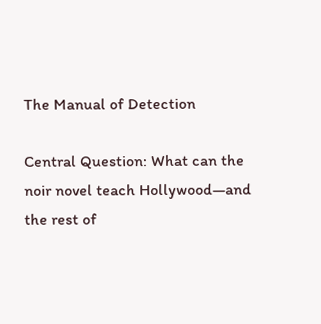The Manual of Detection

Central Question: What can the noir novel teach Hollywood—and the rest of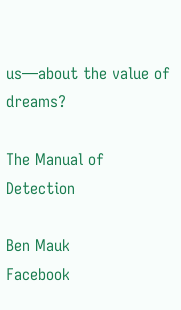us—about the value of dreams?

The Manual of Detection

Ben Mauk
Facebook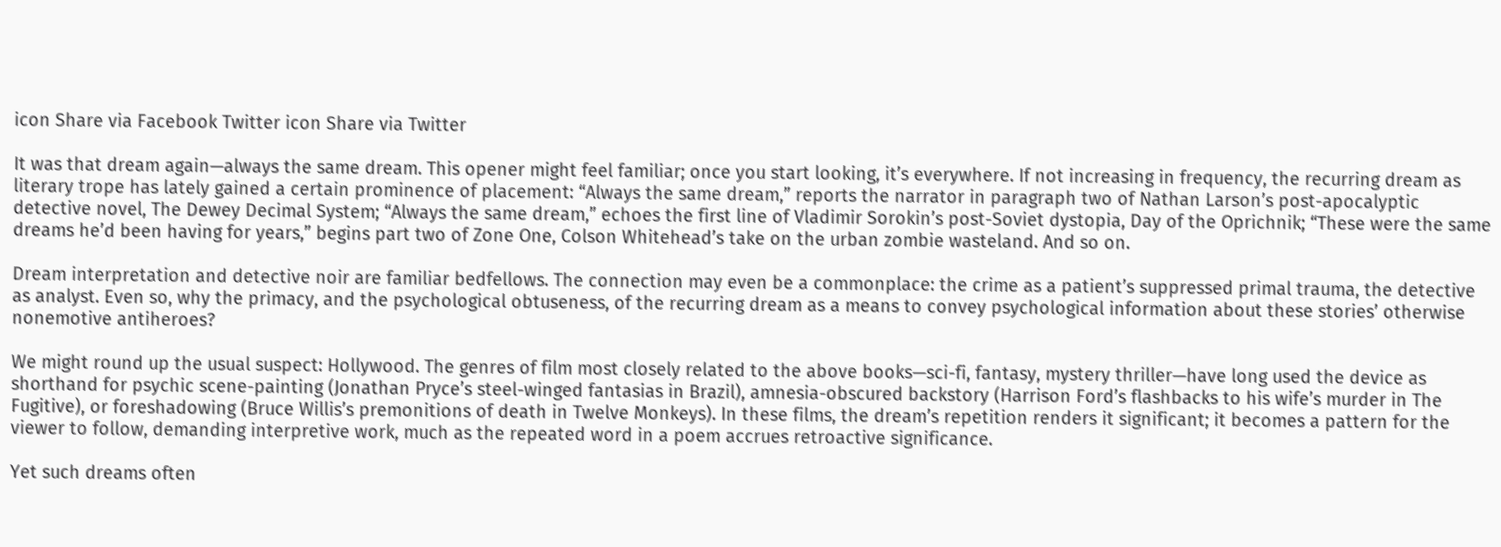icon Share via Facebook Twitter icon Share via Twitter

It was that dream again—always the same dream. This opener might feel familiar; once you start looking, it’s everywhere. If not increasing in frequency, the recurring dream as literary trope has lately gained a certain prominence of placement: “Always the same dream,” reports the narrator in paragraph two of Nathan Larson’s post-apocalyptic detective novel, The Dewey Decimal System; “Always the same dream,” echoes the first line of Vladimir Sorokin’s post-Soviet dystopia, Day of the Oprichnik; “These were the same dreams he’d been having for years,” begins part two of Zone One, Colson Whitehead’s take on the urban zombie wasteland. And so on.

Dream interpretation and detective noir are familiar bedfellows. The connection may even be a commonplace: the crime as a patient’s suppressed primal trauma, the detective as analyst. Even so, why the primacy, and the psychological obtuseness, of the recurring dream as a means to convey psychological information about these stories’ otherwise nonemotive antiheroes?

We might round up the usual suspect: Hollywood. The genres of film most closely related to the above books—sci-fi, fantasy, mystery thriller—have long used the device as shorthand for psychic scene-painting (Jonathan Pryce’s steel-winged fantasias in Brazil), amnesia-obscured backstory (Harrison Ford’s flashbacks to his wife’s murder in The Fugitive), or foreshadowing (Bruce Willis’s premonitions of death in Twelve Monkeys). In these films, the dream’s repetition renders it significant; it becomes a pattern for the viewer to follow, demanding interpretive work, much as the repeated word in a poem accrues retroactive significance.

Yet such dreams often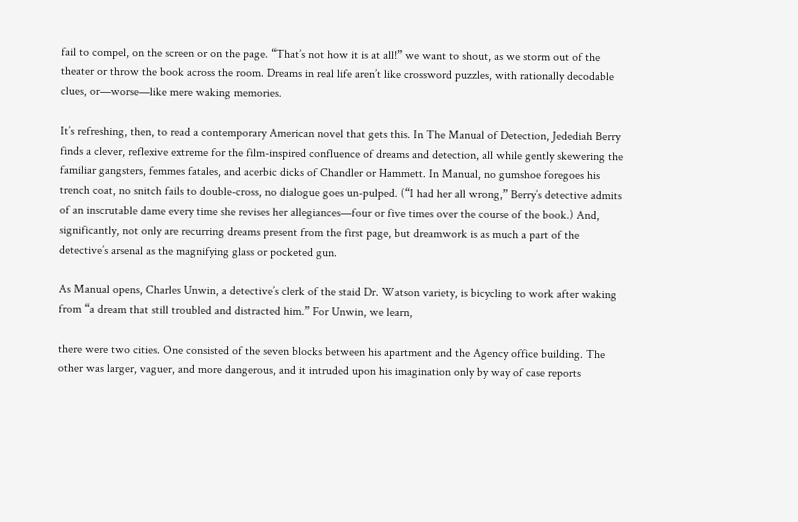fail to compel, on the screen or on the page. “That’s not how it is at all!” we want to shout, as we storm out of the theater or throw the book across the room. Dreams in real life aren’t like crossword puzzles, with rationally decodable clues, or—worse—like mere waking memories.

It’s refreshing, then, to read a contemporary American novel that gets this. In The Manual of Detection, Jedediah Berry finds a clever, reflexive extreme for the film-inspired confluence of dreams and detection, all while gently skewering the familiar gangsters, femmes fatales, and acerbic dicks of Chandler or Hammett. In Manual, no gumshoe foregoes his trench coat, no snitch fails to double-cross, no dialogue goes un-pulped. (“I had her all wrong,” Berry’s detective admits of an inscrutable dame every time she revises her allegiances—four or five times over the course of the book.) And, significantly, not only are recurring dreams present from the first page, but dreamwork is as much a part of the detective’s arsenal as the magnifying glass or pocketed gun.

As Manual opens, Charles Unwin, a detective’s clerk of the staid Dr. Watson variety, is bicycling to work after waking from “a dream that still troubled and distracted him.” For Unwin, we learn,

there were two cities. One consisted of the seven blocks between his apartment and the Agency office building. The other was larger, vaguer, and more dangerous, and it intruded upon his imagination only by way of case reports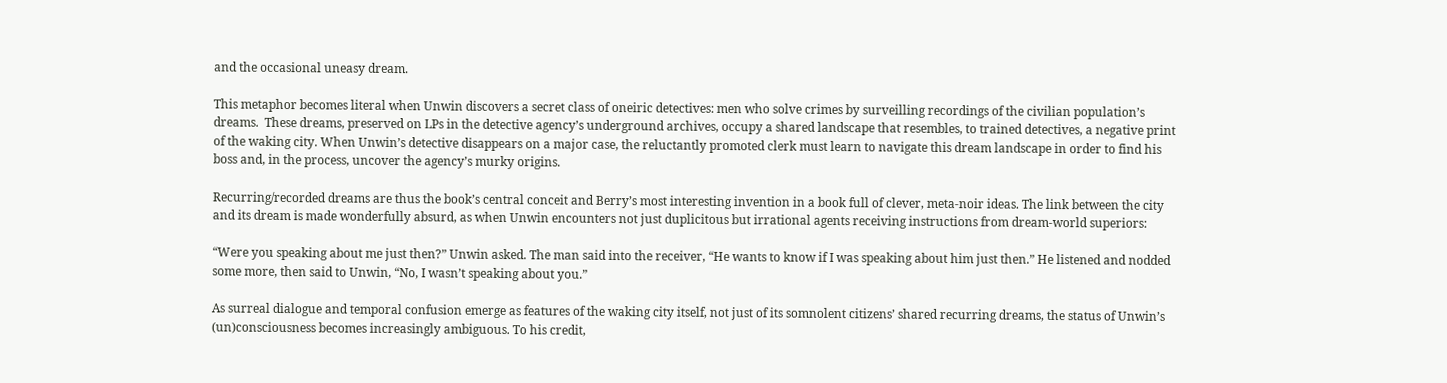and the occasional uneasy dream.

This metaphor becomes literal when Unwin discovers a secret class of oneiric detectives: men who solve crimes by surveilling recordings of the civilian population’s dreams.  These dreams, preserved on LPs in the detective agency’s underground archives, occupy a shared landscape that resembles, to trained detectives, a negative print of the waking city. When Unwin’s detective disappears on a major case, the reluctantly promoted clerk must learn to navigate this dream landscape in order to find his boss and, in the process, uncover the agency’s murky origins.

Recurring/recorded dreams are thus the book’s central conceit and Berry’s most interesting invention in a book full of clever, meta-noir ideas. The link between the city and its dream is made wonderfully absurd, as when Unwin encounters not just duplicitous but irrational agents receiving instructions from dream-world superiors:

“Were you speaking about me just then?” Unwin asked. The man said into the receiver, “He wants to know if I was speaking about him just then.” He listened and nodded some more, then said to Unwin, “No, I wasn’t speaking about you.”

As surreal dialogue and temporal confusion emerge as features of the waking city itself, not just of its somnolent citizens’ shared recurring dreams, the status of Unwin’s (un)consciousness becomes increasingly ambiguous. To his credit,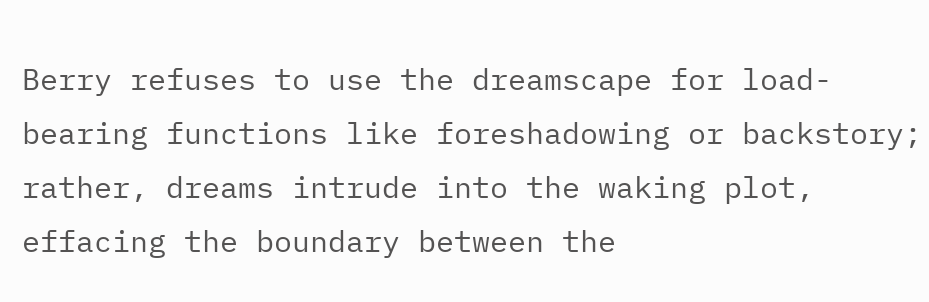Berry refuses to use the dreamscape for load-bearing functions like foreshadowing or backstory; rather, dreams intrude into the waking plot, effacing the boundary between the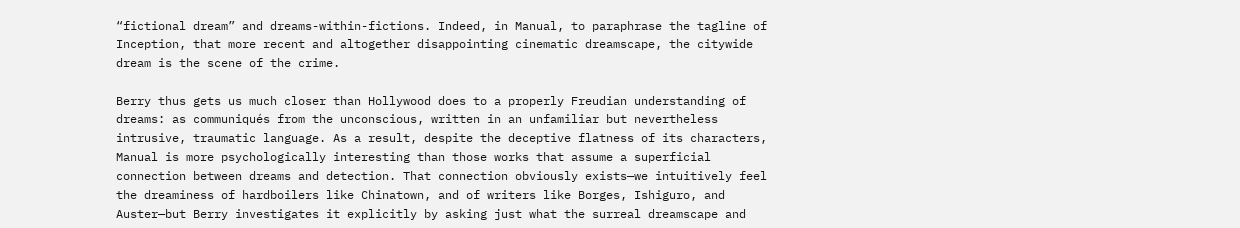“fictional dream” and dreams-within-fictions. Indeed, in Manual, to paraphrase the tagline of Inception, that more recent and altogether disappointing cinematic dreamscape, the citywide dream is the scene of the crime.

Berry thus gets us much closer than Hollywood does to a properly Freudian understanding of dreams: as communiqués from the unconscious, written in an unfamiliar but nevertheless intrusive, traumatic language. As a result, despite the deceptive flatness of its characters, Manual is more psychologically interesting than those works that assume a superficial connection between dreams and detection. That connection obviously exists—we intuitively feel the dreaminess of hardboilers like Chinatown, and of writers like Borges, Ishiguro, and Auster—but Berry investigates it explicitly by asking just what the surreal dreamscape and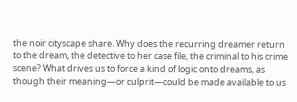the noir cityscape share. Why does the recurring dreamer return to the dream, the detective to her case file, the criminal to his crime scene? What drives us to force a kind of logic onto dreams, as though their meaning—or culprit—could be made available to us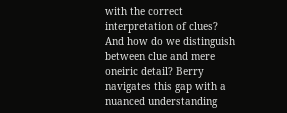with the correct interpretation of clues? And how do we distinguish between clue and mere oneiric detail? Berry navigates this gap with a nuanced understanding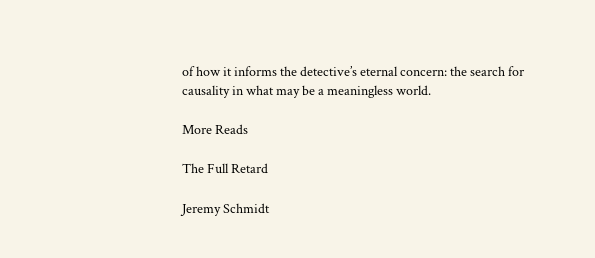of how it informs the detective’s eternal concern: the search for causality in what may be a meaningless world.

More Reads

The Full Retard

Jeremy Schmidt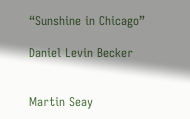“Sunshine in Chicago”

Daniel Levin Becker


Martin Seay